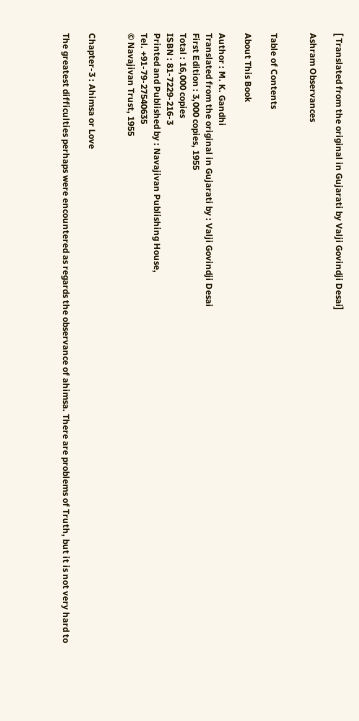[ Translated from the original in Gujarati by Valji Govindji Desai]

Ashram Observances


Table of Contents

About This Book

Author : M. K. Gandhi
Translated from the original in Gujarati by : Valji Govindji Desai
First Edition : 3,000 copies, 1955
Total : 16,000 copies
ISBN : 81-7229-216-3
Printed and Published by : Navajivan Publishing House,
Tel. +91-79-27540635
© Navajivan Trust, 1955


Chapter-3 : Ahimsa or Love

The greatest difficulties perhaps were encountered as regards the observance of ahimsa. There are problems of Truth, but it is not very hard to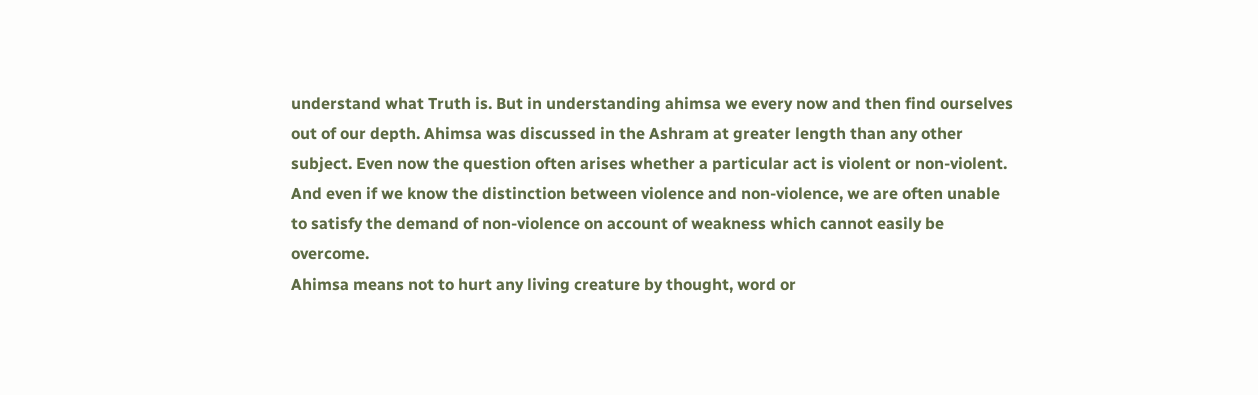understand what Truth is. But in understanding ahimsa we every now and then find ourselves out of our depth. Ahimsa was discussed in the Ashram at greater length than any other subject. Even now the question often arises whether a particular act is violent or non-violent. And even if we know the distinction between violence and non-violence, we are often unable to satisfy the demand of non-violence on account of weakness which cannot easily be overcome.
Ahimsa means not to hurt any living creature by thought, word or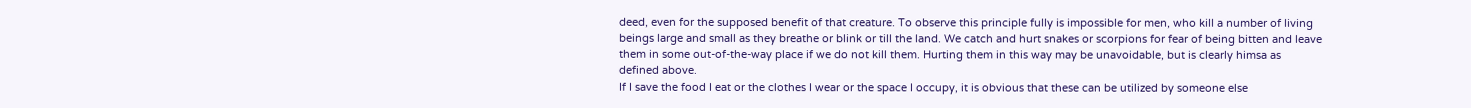deed, even for the supposed benefit of that creature. To observe this principle fully is impossible for men, who kill a number of living beings large and small as they breathe or blink or till the land. We catch and hurt snakes or scorpions for fear of being bitten and leave them in some out-of-the-way place if we do not kill them. Hurting them in this way may be unavoidable, but is clearly himsa as defined above.
If I save the food I eat or the clothes I wear or the space I occupy, it is obvious that these can be utilized by someone else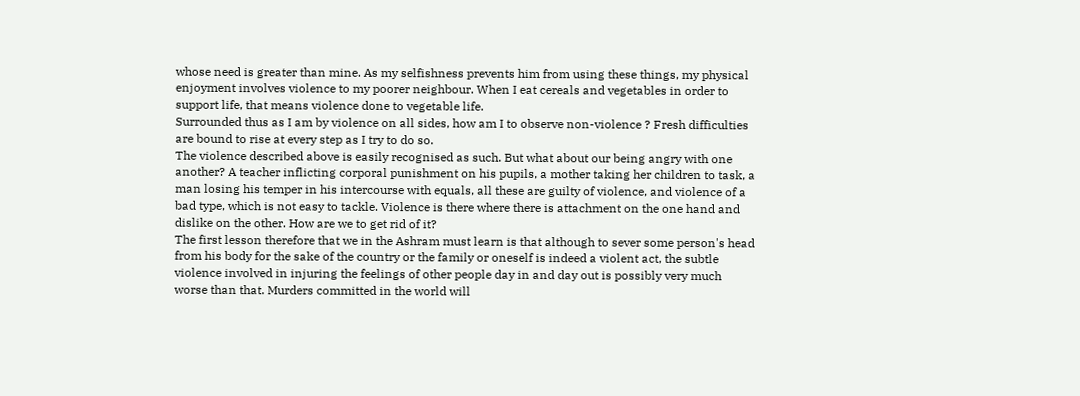whose need is greater than mine. As my selfishness prevents him from using these things, my physical enjoyment involves violence to my poorer neighbour. When I eat cereals and vegetables in order to support life, that means violence done to vegetable life.
Surrounded thus as I am by violence on all sides, how am I to observe non-violence ? Fresh difficulties are bound to rise at every step as I try to do so.
The violence described above is easily recognised as such. But what about our being angry with one another? A teacher inflicting corporal punishment on his pupils, a mother taking her children to task, a man losing his temper in his intercourse with equals, all these are guilty of violence, and violence of a bad type, which is not easy to tackle. Violence is there where there is attachment on the one hand and dislike on the other. How are we to get rid of it?
The first lesson therefore that we in the Ashram must learn is that although to sever some person's head from his body for the sake of the country or the family or oneself is indeed a violent act, the subtle violence involved in injuring the feelings of other people day in and day out is possibly very much worse than that. Murders committed in the world will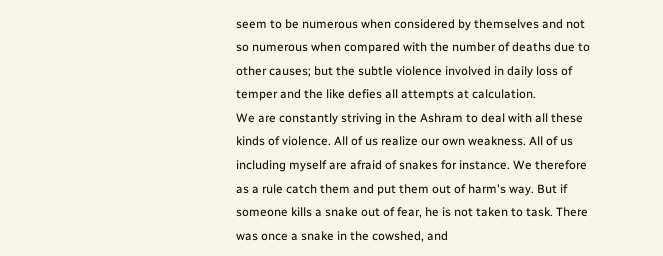seem to be numerous when considered by themselves and not so numerous when compared with the number of deaths due to other causes; but the subtle violence involved in daily loss of temper and the like defies all attempts at calculation.
We are constantly striving in the Ashram to deal with all these kinds of violence. All of us realize our own weakness. All of us including myself are afraid of snakes for instance. We therefore as a rule catch them and put them out of harm's way. But if someone kills a snake out of fear, he is not taken to task. There was once a snake in the cowshed, and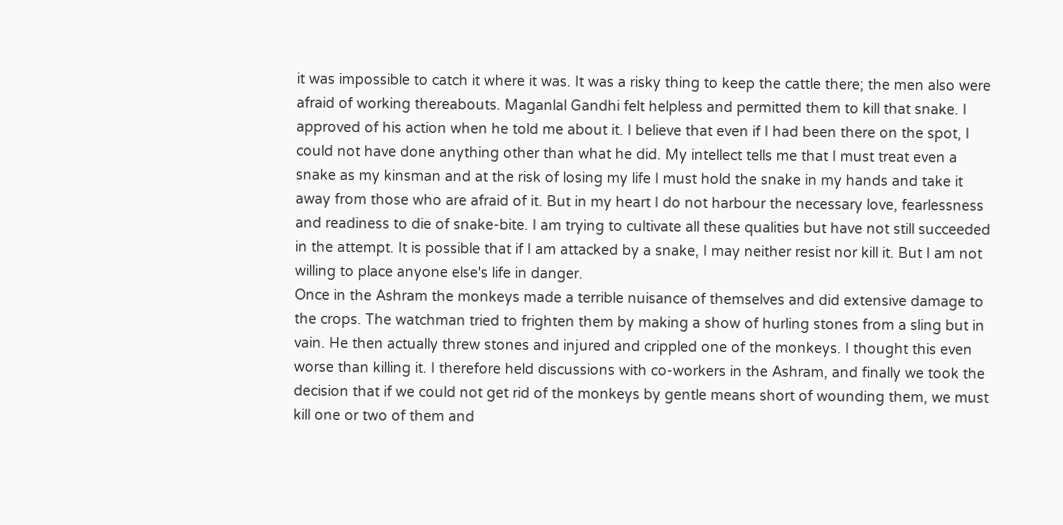it was impossible to catch it where it was. It was a risky thing to keep the cattle there; the men also were afraid of working thereabouts. Maganlal Gandhi felt helpless and permitted them to kill that snake. I approved of his action when he told me about it. I believe that even if I had been there on the spot, I could not have done anything other than what he did. My intellect tells me that I must treat even a snake as my kinsman and at the risk of losing my life I must hold the snake in my hands and take it away from those who are afraid of it. But in my heart I do not harbour the necessary love, fearlessness and readiness to die of snake-bite. I am trying to cultivate all these qualities but have not still succeeded in the attempt. It is possible that if I am attacked by a snake, I may neither resist nor kill it. But I am not willing to place anyone else's life in danger.
Once in the Ashram the monkeys made a terrible nuisance of themselves and did extensive damage to the crops. The watchman tried to frighten them by making a show of hurling stones from a sling but in vain. He then actually threw stones and injured and crippled one of the monkeys. I thought this even worse than killing it. I therefore held discussions with co-workers in the Ashram, and finally we took the decision that if we could not get rid of the monkeys by gentle means short of wounding them, we must kill one or two of them and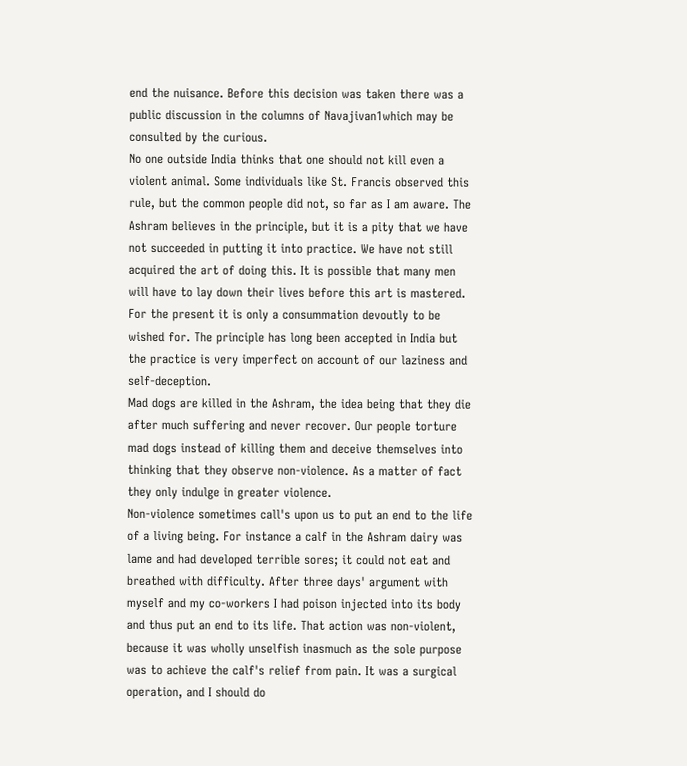end the nuisance. Before this decision was taken there was a public discussion in the columns of Navajivan1which may be consulted by the curious.
No one outside India thinks that one should not kill even a violent animal. Some individuals like St. Francis observed this rule, but the common people did not, so far as I am aware. The Ashram believes in the principle, but it is a pity that we have not succeeded in putting it into practice. We have not still acquired the art of doing this. It is possible that many men will have to lay down their lives before this art is mastered. For the present it is only a consummation devoutly to be wished for. The principle has long been accepted in India but the practice is very imperfect on account of our laziness and self-deception.
Mad dogs are killed in the Ashram, the idea being that they die after much suffering and never recover. Our people torture mad dogs instead of killing them and deceive themselves into thinking that they observe non-violence. As a matter of fact they only indulge in greater violence.
Non-violence sometimes call's upon us to put an end to the life of a living being. For instance a calf in the Ashram dairy was lame and had developed terrible sores; it could not eat and breathed with difficulty. After three days' argument with myself and my co-workers I had poison injected into its body and thus put an end to its life. That action was non-violent, because it was wholly unselfish inasmuch as the sole purpose was to achieve the calf's relief from pain. It was a surgical operation, and I should do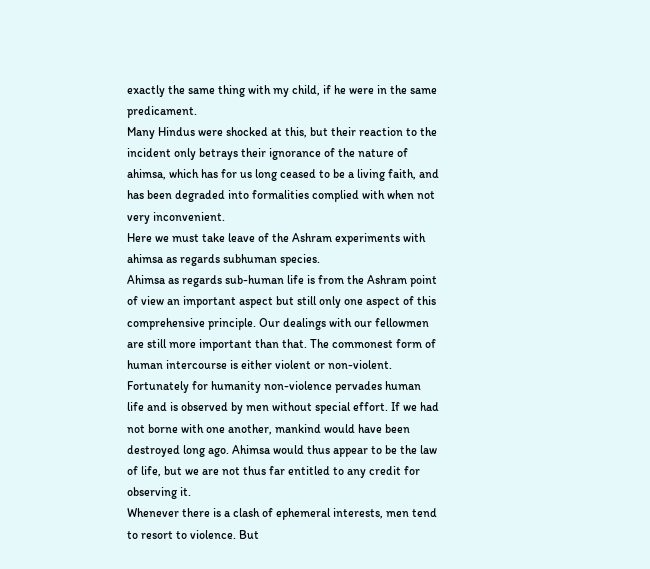exactly the same thing with my child, if he were in the same predicament.
Many Hindus were shocked at this, but their reaction to the incident only betrays their ignorance of the nature of ahimsa, which has for us long ceased to be a living faith, and has been degraded into formalities complied with when not very inconvenient.
Here we must take leave of the Ashram experiments with ahimsa as regards subhuman species.
Ahimsa as regards sub-human life is from the Ashram point of view an important aspect but still only one aspect of this comprehensive principle. Our dealings with our fellowmen are still more important than that. The commonest form of human intercourse is either violent or non-violent. Fortunately for humanity non-violence pervades human life and is observed by men without special effort. If we had not borne with one another, mankind would have been destroyed long ago. Ahimsa would thus appear to be the law of life, but we are not thus far entitled to any credit for observing it.
Whenever there is a clash of ephemeral interests, men tend to resort to violence. But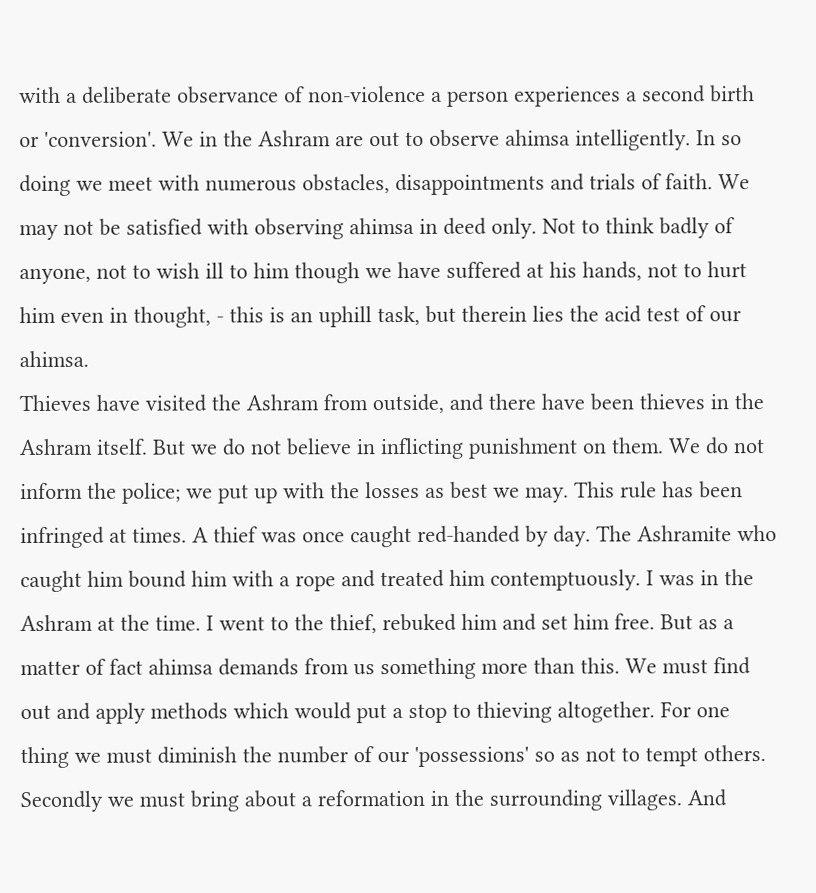with a deliberate observance of non-violence a person experiences a second birth or 'conversion'. We in the Ashram are out to observe ahimsa intelligently. In so doing we meet with numerous obstacles, disappointments and trials of faith. We may not be satisfied with observing ahimsa in deed only. Not to think badly of anyone, not to wish ill to him though we have suffered at his hands, not to hurt him even in thought, - this is an uphill task, but therein lies the acid test of our ahimsa.
Thieves have visited the Ashram from outside, and there have been thieves in the Ashram itself. But we do not believe in inflicting punishment on them. We do not inform the police; we put up with the losses as best we may. This rule has been infringed at times. A thief was once caught red-handed by day. The Ashramite who caught him bound him with a rope and treated him contemptuously. I was in the Ashram at the time. I went to the thief, rebuked him and set him free. But as a matter of fact ahimsa demands from us something more than this. We must find out and apply methods which would put a stop to thieving altogether. For one thing we must diminish the number of our 'possessions' so as not to tempt others. Secondly we must bring about a reformation in the surrounding villages. And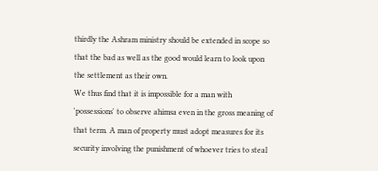thirdly the Ashram ministry should be extended in scope so that the bad as well as the good would learn to look upon the settlement as their own.
We thus find that it is impossible for a man with 'possessions' to observe ahimsa even in the gross meaning of that term. A man of property must adopt measures for its security involving the punishment of whoever tries to steal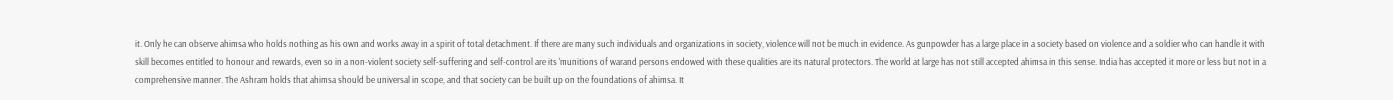it. Only he can observe ahimsa who holds nothing as his own and works away in a spirit of total detachment. If there are many such individuals and organizations in society, violence will not be much in evidence. As gunpowder has a large place in a society based on violence and a soldier who can handle it with skill becomes entitled to honour and rewards, even so in a non-violent society self-suffering and self-control are its 'munitions of warand persons endowed with these qualities are its natural protectors. The world at large has not still accepted ahimsa in this sense. India has accepted it more or less but not in a comprehensive manner. The Ashram holds that ahimsa should be universal in scope, and that society can be built up on the foundations of ahimsa. It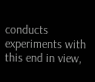conducts experiments with this end in view,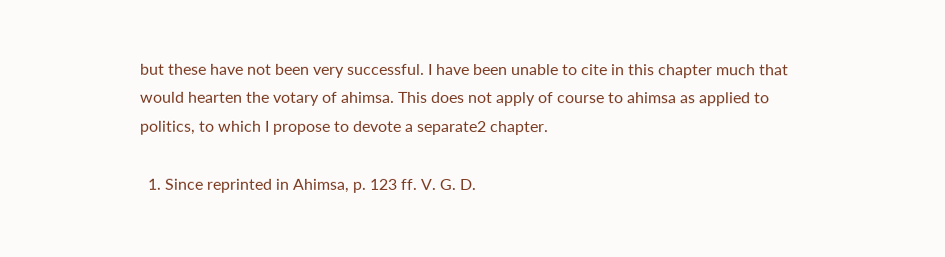but these have not been very successful. I have been unable to cite in this chapter much that would hearten the votary of ahimsa. This does not apply of course to ahimsa as applied to politics, to which I propose to devote a separate2 chapter.

  1. Since reprinted in Ahimsa, p. 123 ff. V. G. D.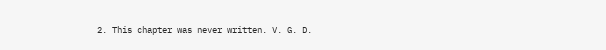2. This chapter was never written. V. G. D.